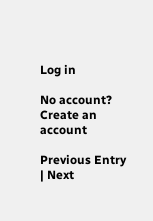Log in

No account? Create an account

Previous Entry | Next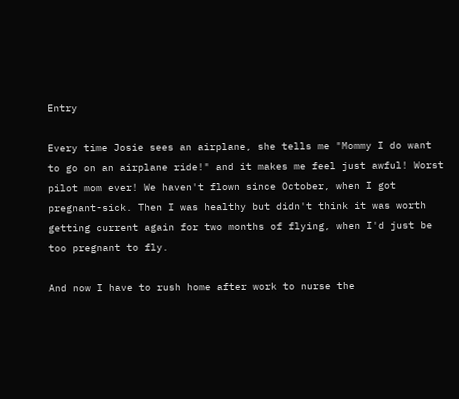Entry

Every time Josie sees an airplane, she tells me "Mommy I do want to go on an airplane ride!" and it makes me feel just awful! Worst pilot mom ever! We haven't flown since October, when I got pregnant-sick. Then I was healthy but didn't think it was worth getting current again for two months of flying, when I'd just be too pregnant to fly.

And now I have to rush home after work to nurse the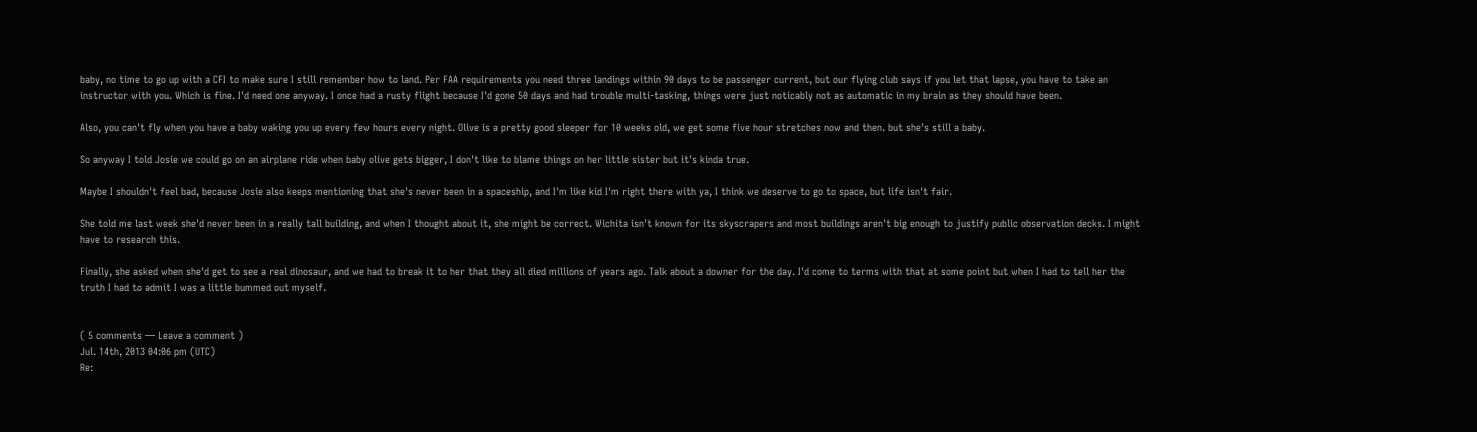baby, no time to go up with a CFI to make sure I still remember how to land. Per FAA requirements you need three landings within 90 days to be passenger current, but our flying club says if you let that lapse, you have to take an instructor with you. Which is fine. I'd need one anyway. I once had a rusty flight because I'd gone 50 days and had trouble multi-tasking, things were just noticably not as automatic in my brain as they should have been.

Also, you can't fly when you have a baby waking you up every few hours every night. Olive is a pretty good sleeper for 10 weeks old, we get some five hour stretches now and then. but she's still a baby.

So anyway I told Josie we could go on an airplane ride when baby olive gets bigger, I don't like to blame things on her little sister but it's kinda true.

Maybe I shouldn't feel bad, because Josie also keeps mentioning that she's never been in a spaceship, and I'm like kid I'm right there with ya, I think we deserve to go to space, but life isn't fair.

She told me last week she'd never been in a really tall building, and when I thought about it, she might be correct. Wichita isn't known for its skyscrapers and most buildings aren't big enough to justify public observation decks. I might have to research this.

Finally, she asked when she'd get to see a real dinosaur, and we had to break it to her that they all died millions of years ago. Talk about a downer for the day. I'd come to terms with that at some point but when I had to tell her the truth I had to admit I was a little bummed out myself.


( 5 comments — Leave a comment )
Jul. 14th, 2013 04:06 pm (UTC)
Re: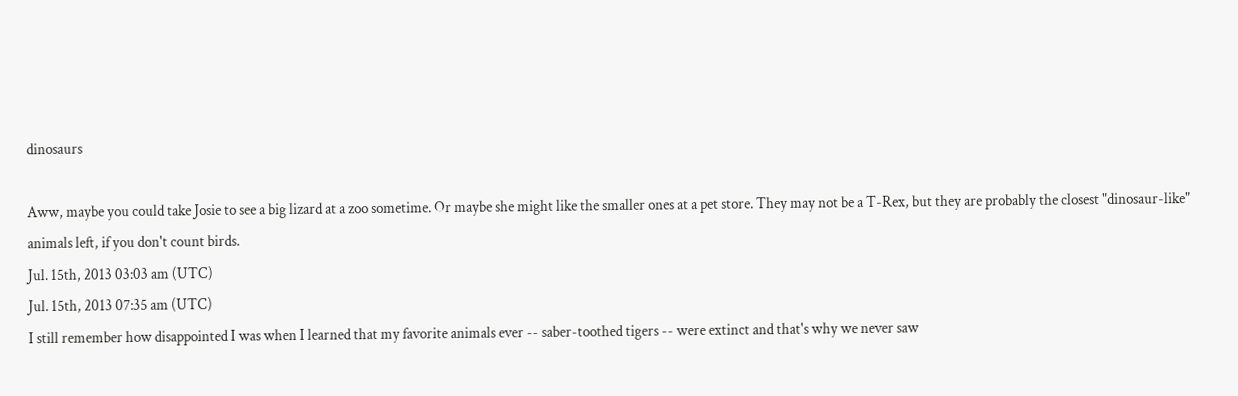dinosaurs

Aww, maybe you could take Josie to see a big lizard at a zoo sometime. Or maybe she might like the smaller ones at a pet store. They may not be a T-Rex, but they are probably the closest "dinosaur-like" animals left, if you don't count birds.
Jul. 15th, 2013 03:03 am (UTC)
Jul. 15th, 2013 07:35 am (UTC)
I still remember how disappointed I was when I learned that my favorite animals ever -- saber-toothed tigers -- were extinct and that's why we never saw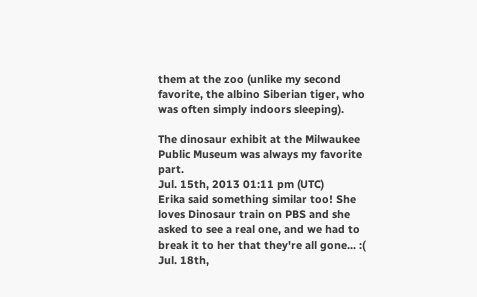them at the zoo (unlike my second favorite, the albino Siberian tiger, who was often simply indoors sleeping).

The dinosaur exhibit at the Milwaukee Public Museum was always my favorite part.
Jul. 15th, 2013 01:11 pm (UTC)
Erika said something similar too! She loves Dinosaur train on PBS and she asked to see a real one, and we had to break it to her that they're all gone... :(
Jul. 18th,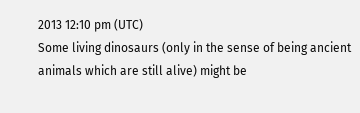2013 12:10 pm (UTC)
Some living dinosaurs (only in the sense of being ancient animals which are still alive) might be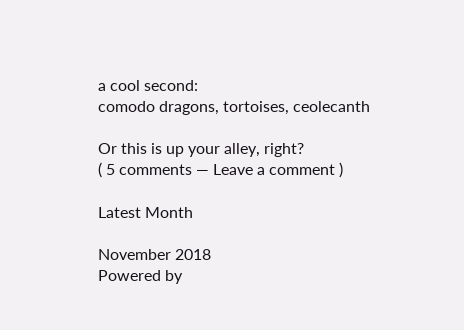a cool second:
comodo dragons, tortoises, ceolecanth

Or this is up your alley, right?
( 5 comments — Leave a comment )

Latest Month

November 2018
Powered by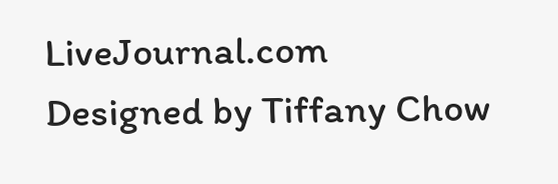LiveJournal.com
Designed by Tiffany Chow